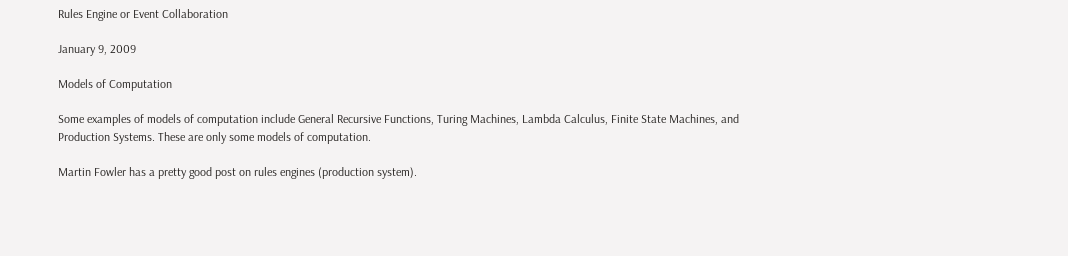Rules Engine or Event Collaboration

January 9, 2009

Models of Computation

Some examples of models of computation include General Recursive Functions, Turing Machines, Lambda Calculus, Finite State Machines, and Production Systems. These are only some models of computation.

Martin Fowler has a pretty good post on rules engines (production system).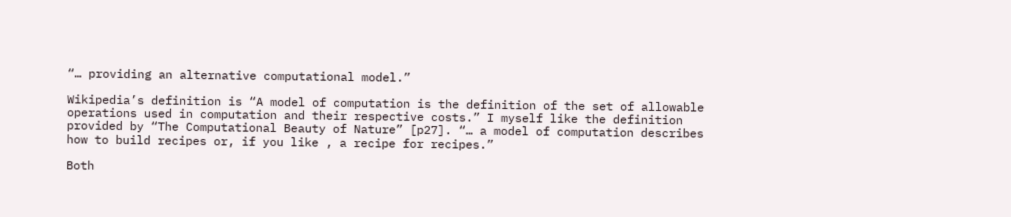“… providing an alternative computational model.”

Wikipedia’s definition is “A model of computation is the definition of the set of allowable operations used in computation and their respective costs.” I myself like the definition provided by “The Computational Beauty of Nature” [p27]. “… a model of computation describes how to build recipes or, if you like , a recipe for recipes.”

Both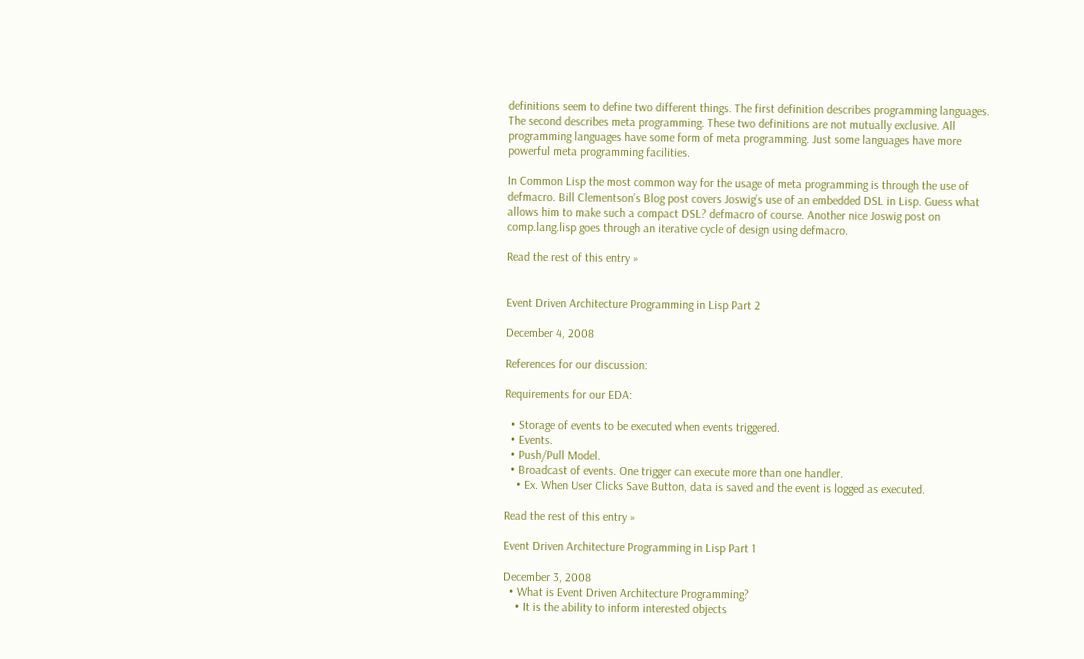definitions seem to define two different things. The first definition describes programming languages. The second describes meta programming. These two definitions are not mutually exclusive. All programming languages have some form of meta programming. Just some languages have more powerful meta programming facilities.

In Common Lisp the most common way for the usage of meta programming is through the use of defmacro. Bill Clementson’s Blog post covers Joswig’s use of an embedded DSL in Lisp. Guess what allows him to make such a compact DSL? defmacro of course. Another nice Joswig post on comp.lang.lisp goes through an iterative cycle of design using defmacro.

Read the rest of this entry »


Event Driven Architecture Programming in Lisp Part 2

December 4, 2008

References for our discussion:

Requirements for our EDA:

  • Storage of events to be executed when events triggered.
  • Events.
  • Push/Pull Model.
  • Broadcast of events. One trigger can execute more than one handler.
    • Ex. When User Clicks Save Button, data is saved and the event is logged as executed.

Read the rest of this entry »

Event Driven Architecture Programming in Lisp Part 1

December 3, 2008
  • What is Event Driven Architecture Programming?
    • It is the ability to inform interested objects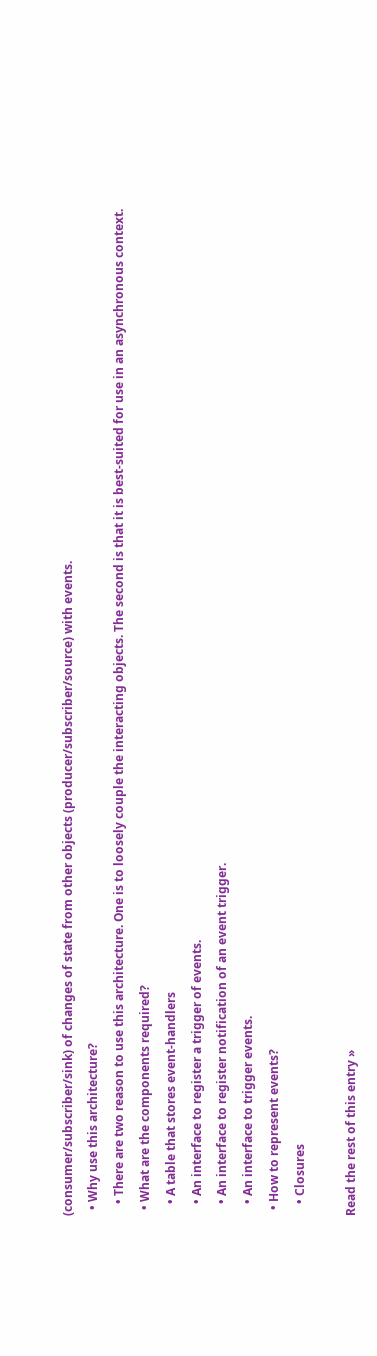(consumer/subscriber/sink) of changes of state from other objects (producer/subscriber/source) with events.
  • Why use this architecture?
    • There are two reason to use this architecture. One is to loosely couple the interacting objects. The second is that it is best-suited for use in an asynchronous context.
  • What are the components required?
    • A table that stores event-handlers
    • An interface to register a trigger of events.
    • An interface to register notification of an event trigger.
    • An interface to trigger events.
  • How to represent events?
    • Closures

Read the rest of this entry »